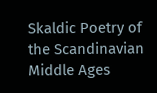Skaldic Poetry of the Scandinavian Middle Ages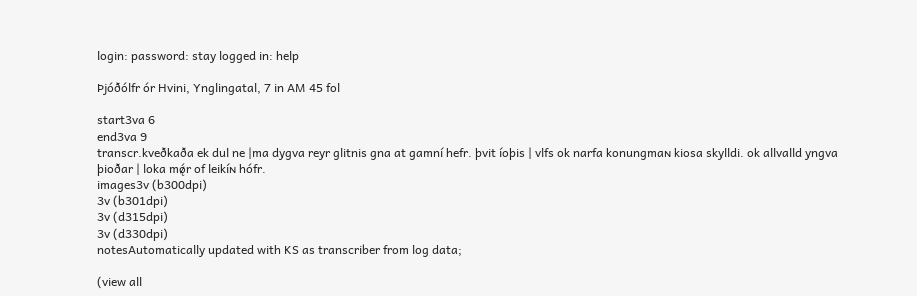login: password: stay logged in: help

Þjóðólfr ór Hvini, Ynglingatal, 7 in AM 45 fol

start3va 6
end3va 9
transcr.kveðkaða ek dul ne |ma dygva reyr glitnis gna at gamní hefr. þvit íoþis | vlfs ok narfa konungmaɴ kiosa skylldi. ok allvalld yngva þioðar | loka mǿ̨r of leikíɴ hófr.
images3v (b300dpi)
3v (b301dpi)
3v (d315dpi)
3v (d330dpi)
notesAutomatically updated with KS as transcriber from log data;

(view all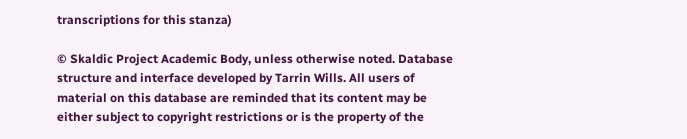transcriptions for this stanza)

© Skaldic Project Academic Body, unless otherwise noted. Database structure and interface developed by Tarrin Wills. All users of material on this database are reminded that its content may be either subject to copyright restrictions or is the property of the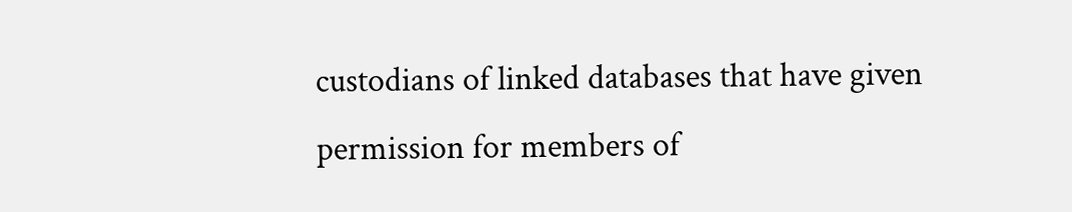custodians of linked databases that have given permission for members of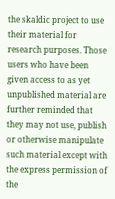the skaldic project to use their material for research purposes. Those users who have been given access to as yet unpublished material are further reminded that they may not use, publish or otherwise manipulate such material except with the express permission of the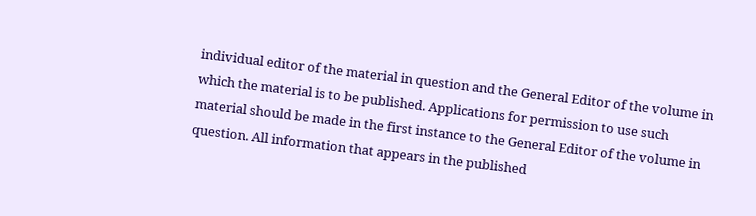individual editor of the material in question and the General Editor of the volume in which the material is to be published. Applications for permission to use such material should be made in the first instance to the General Editor of the volume in question. All information that appears in the published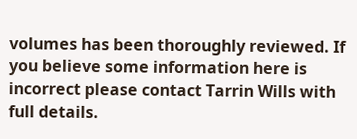volumes has been thoroughly reviewed. If you believe some information here is incorrect please contact Tarrin Wills with full details.